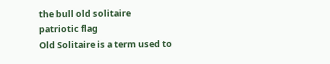the bull old solitaire
patriotic flag
Old Solitaire is a term used to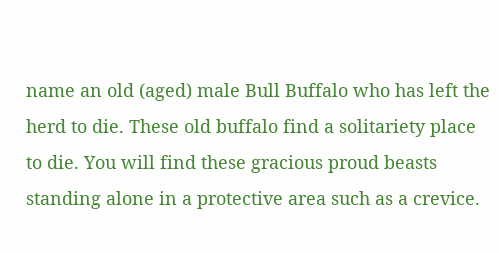name an old (aged) male Bull Buffalo who has left the herd to die. These old buffalo find a solitariety place to die. You will find these gracious proud beasts standing alone in a protective area such as a crevice.